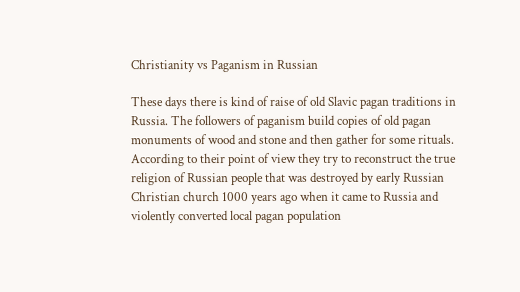Christianity vs Paganism in Russian

These days there is kind of raise of old Slavic pagan traditions in Russia. The followers of paganism build copies of old pagan monuments of wood and stone and then gather for some rituals. According to their point of view they try to reconstruct the true religion of Russian people that was destroyed by early Russian Christian church 1000 years ago when it came to Russia and violently converted local pagan population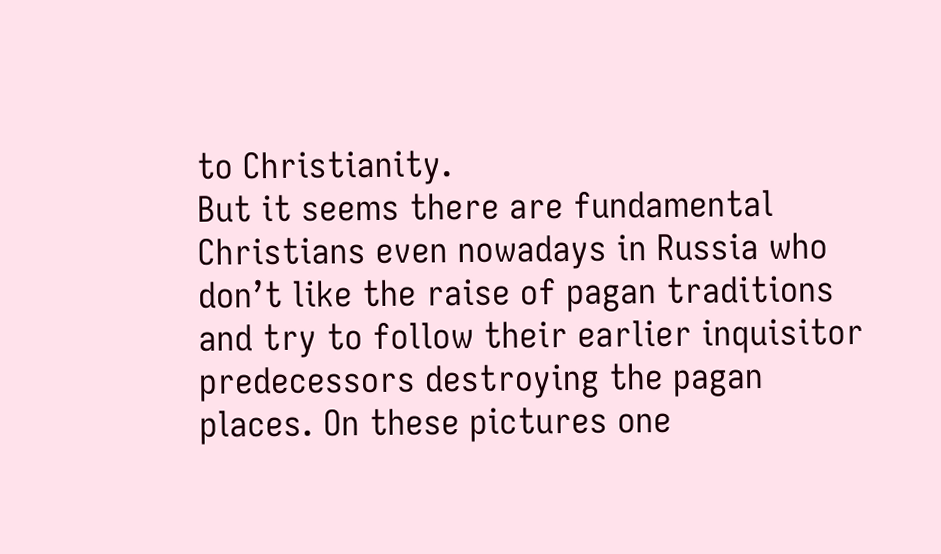to Christianity.
But it seems there are fundamental Christians even nowadays in Russia who don’t like the raise of pagan traditions and try to follow their earlier inquisitor predecessors destroying the pagan places. On these pictures one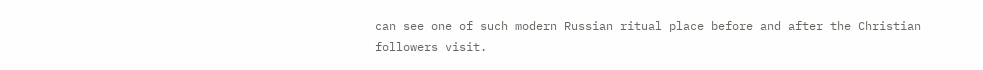can see one of such modern Russian ritual place before and after the Christian followers visit.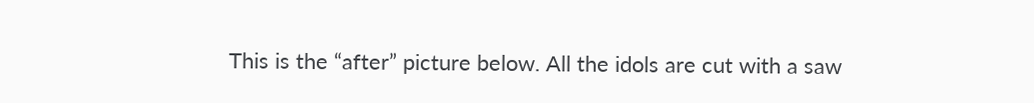This is the “after” picture below. All the idols are cut with a saw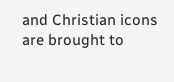and Christian icons are brought to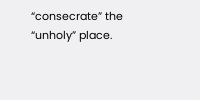“consecrate” the “unholy” place.